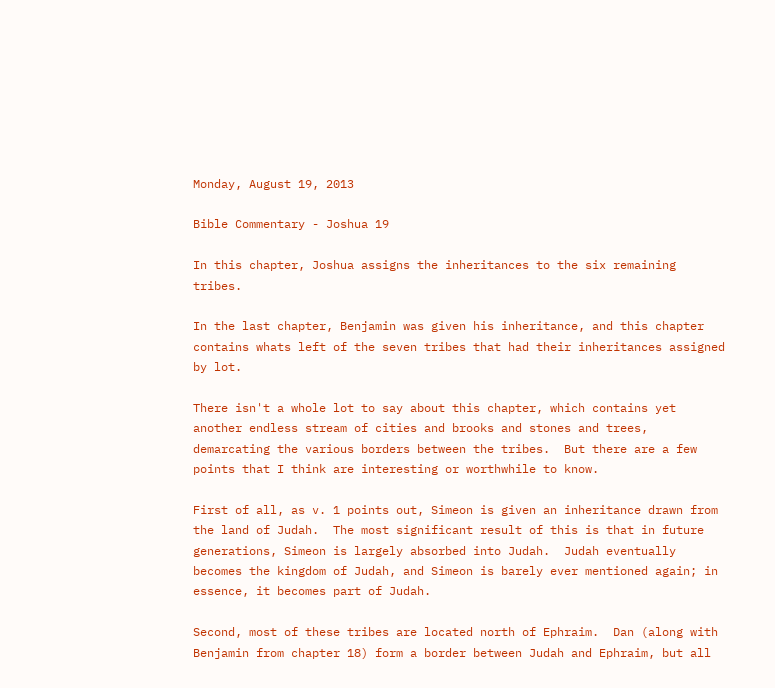Monday, August 19, 2013

Bible Commentary - Joshua 19

In this chapter, Joshua assigns the inheritances to the six remaining tribes.

In the last chapter, Benjamin was given his inheritance, and this chapter contains whats left of the seven tribes that had their inheritances assigned by lot.

There isn't a whole lot to say about this chapter, which contains yet another endless stream of cities and brooks and stones and trees, demarcating the various borders between the tribes.  But there are a few points that I think are interesting or worthwhile to know.

First of all, as v. 1 points out, Simeon is given an inheritance drawn from the land of Judah.  The most significant result of this is that in future generations, Simeon is largely absorbed into Judah.  Judah eventually becomes the kingdom of Judah, and Simeon is barely ever mentioned again; in essence, it becomes part of Judah.

Second, most of these tribes are located north of Ephraim.  Dan (along with Benjamin from chapter 18) form a border between Judah and Ephraim, but all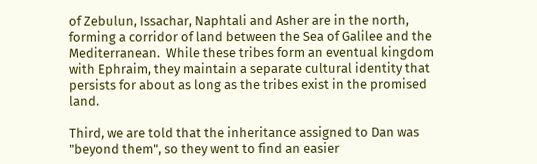of Zebulun, Issachar, Naphtali and Asher are in the north, forming a corridor of land between the Sea of Galilee and the Mediterranean.  While these tribes form an eventual kingdom with Ephraim, they maintain a separate cultural identity that persists for about as long as the tribes exist in the promised land.

Third, we are told that the inheritance assigned to Dan was "beyond them", so they went to find an easier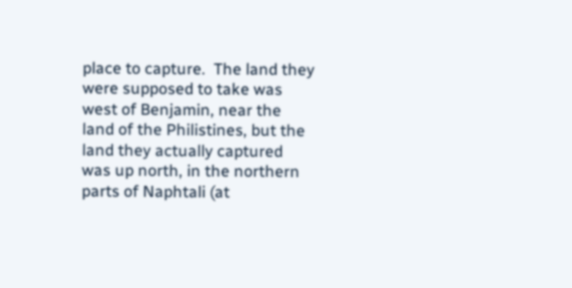place to capture.  The land they were supposed to take was west of Benjamin, near the land of the Philistines, but the land they actually captured was up north, in the northern parts of Naphtali (at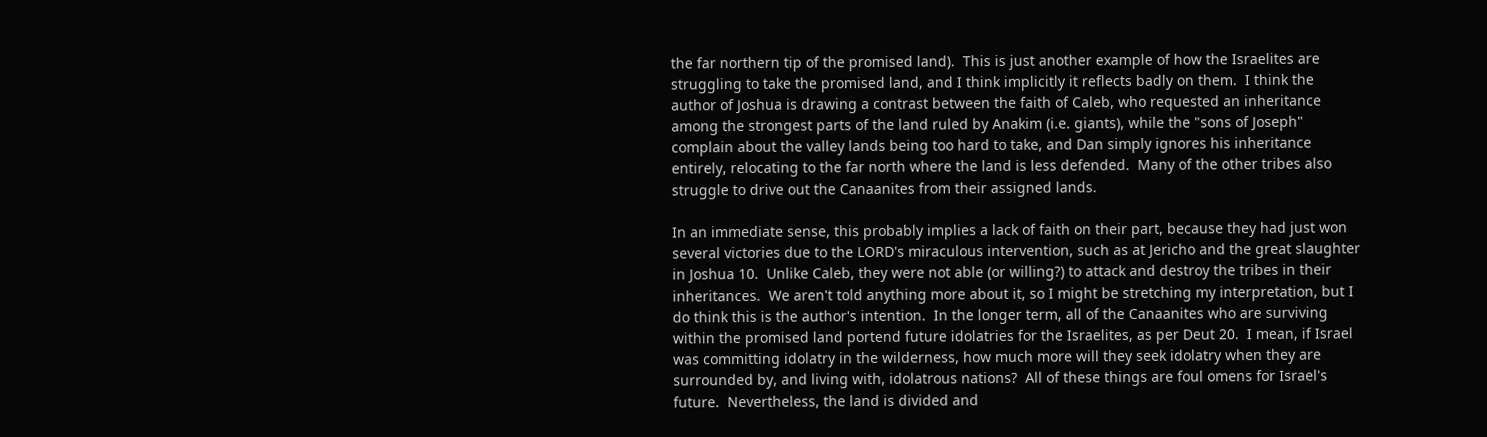the far northern tip of the promised land).  This is just another example of how the Israelites are struggling to take the promised land, and I think implicitly it reflects badly on them.  I think the author of Joshua is drawing a contrast between the faith of Caleb, who requested an inheritance among the strongest parts of the land ruled by Anakim (i.e. giants), while the "sons of Joseph" complain about the valley lands being too hard to take, and Dan simply ignores his inheritance entirely, relocating to the far north where the land is less defended.  Many of the other tribes also struggle to drive out the Canaanites from their assigned lands.

In an immediate sense, this probably implies a lack of faith on their part, because they had just won several victories due to the LORD's miraculous intervention, such as at Jericho and the great slaughter in Joshua 10.  Unlike Caleb, they were not able (or willing?) to attack and destroy the tribes in their inheritances.  We aren't told anything more about it, so I might be stretching my interpretation, but I do think this is the author's intention.  In the longer term, all of the Canaanites who are surviving within the promised land portend future idolatries for the Israelites, as per Deut 20.  I mean, if Israel was committing idolatry in the wilderness, how much more will they seek idolatry when they are surrounded by, and living with, idolatrous nations?  All of these things are foul omens for Israel's future.  Nevertheless, the land is divided and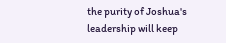the purity of Joshua's leadership will keep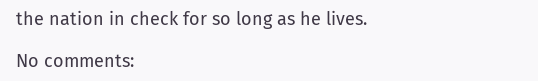the nation in check for so long as he lives.

No comments: